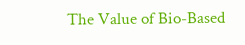The Value of Bio-Based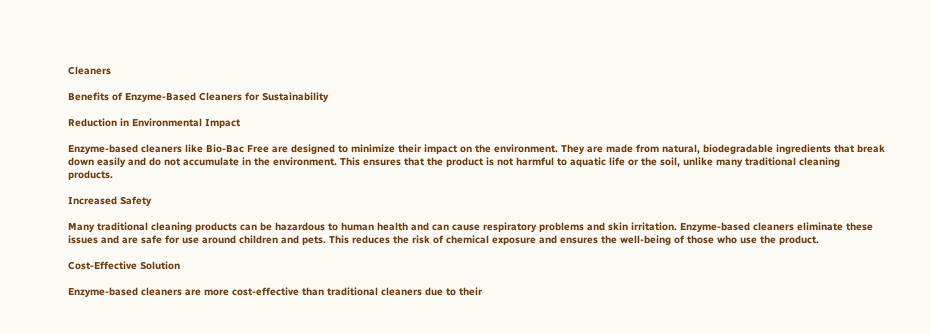Cleaners

Benefits of Enzyme-Based Cleaners for Sustainability

Reduction in Environmental Impact

Enzyme-based cleaners like Bio-Bac Free are designed to minimize their impact on the environment. They are made from natural, biodegradable ingredients that break down easily and do not accumulate in the environment. This ensures that the product is not harmful to aquatic life or the soil, unlike many traditional cleaning products.

Increased Safety

Many traditional cleaning products can be hazardous to human health and can cause respiratory problems and skin irritation. Enzyme-based cleaners eliminate these issues and are safe for use around children and pets. This reduces the risk of chemical exposure and ensures the well-being of those who use the product.

Cost-Effective Solution

Enzyme-based cleaners are more cost-effective than traditional cleaners due to their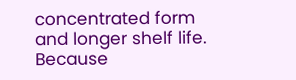concentrated form and longer shelf life. Because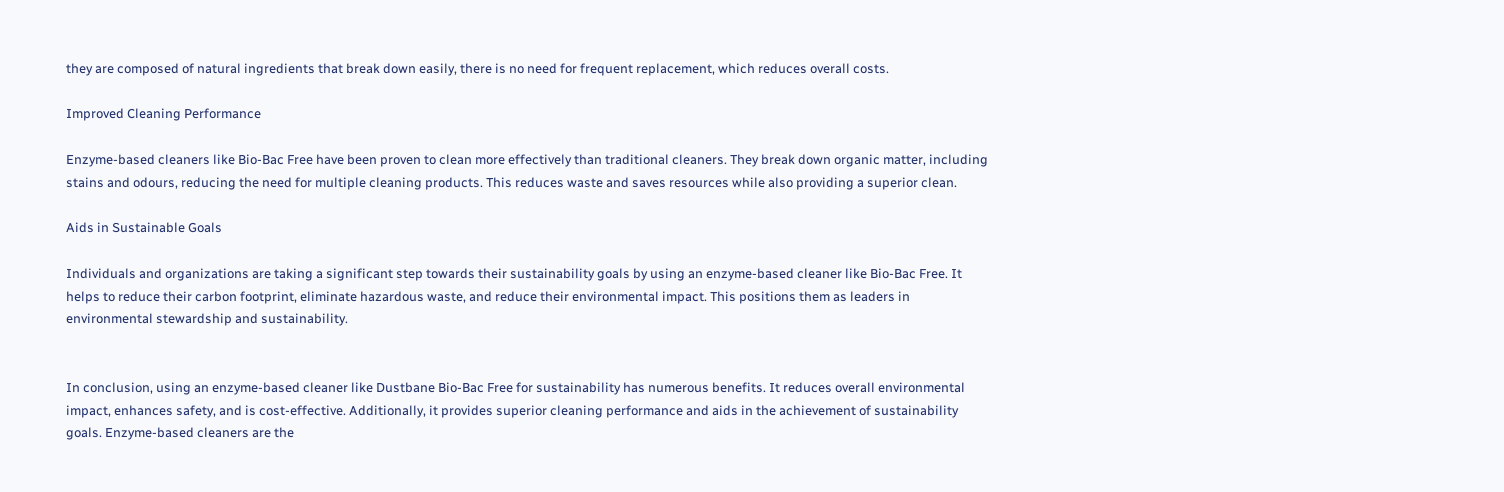they are composed of natural ingredients that break down easily, there is no need for frequent replacement, which reduces overall costs.

Improved Cleaning Performance

Enzyme-based cleaners like Bio-Bac Free have been proven to clean more effectively than traditional cleaners. They break down organic matter, including stains and odours, reducing the need for multiple cleaning products. This reduces waste and saves resources while also providing a superior clean.

Aids in Sustainable Goals

Individuals and organizations are taking a significant step towards their sustainability goals by using an enzyme-based cleaner like Bio-Bac Free. It helps to reduce their carbon footprint, eliminate hazardous waste, and reduce their environmental impact. This positions them as leaders in environmental stewardship and sustainability.


In conclusion, using an enzyme-based cleaner like Dustbane Bio-Bac Free for sustainability has numerous benefits. It reduces overall environmental impact, enhances safety, and is cost-effective. Additionally, it provides superior cleaning performance and aids in the achievement of sustainability goals. Enzyme-based cleaners are the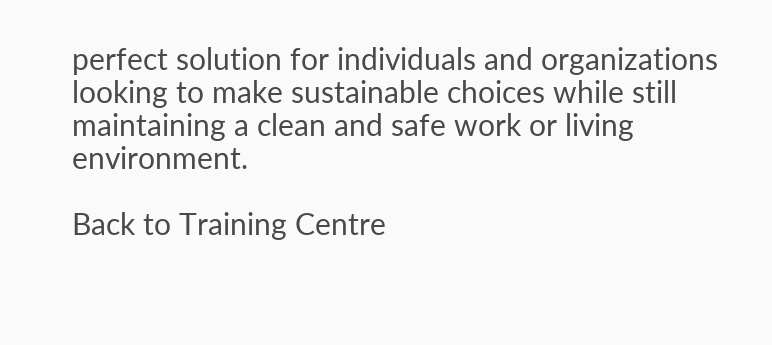perfect solution for individuals and organizations looking to make sustainable choices while still maintaining a clean and safe work or living environment.

Back to Training Centre